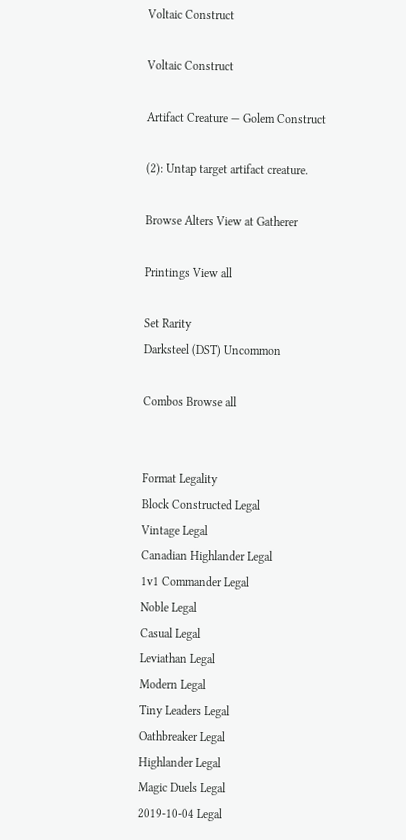Voltaic Construct

Voltaic Construct

Artifact Creature — Golem Construct

(2): Untap target artifact creature.

Browse Alters View at Gatherer

Printings View all

Set Rarity
Darksteel (DST) Uncommon

Combos Browse all


Format Legality
Block Constructed Legal
Vintage Legal
Canadian Highlander Legal
1v1 Commander Legal
Noble Legal
Casual Legal
Leviathan Legal
Modern Legal
Tiny Leaders Legal
Oathbreaker Legal
Highlander Legal
Magic Duels Legal
2019-10-04 Legal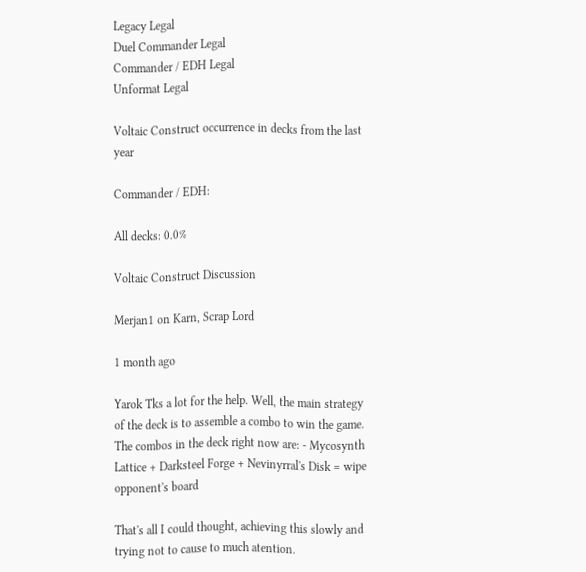Legacy Legal
Duel Commander Legal
Commander / EDH Legal
Unformat Legal

Voltaic Construct occurrence in decks from the last year

Commander / EDH:

All decks: 0.0%

Voltaic Construct Discussion

Merjan1 on Karn, Scrap Lord

1 month ago

Yarok Tks a lot for the help. Well, the main strategy of the deck is to assemble a combo to win the game. The combos in the deck right now are: - Mycosynth Lattice + Darksteel Forge + Nevinyrral's Disk = wipe opponent's board

That's all I could thought, achieving this slowly and trying not to cause to much atention.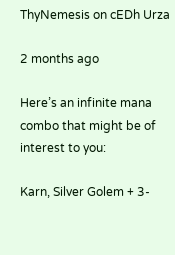ThyNemesis on cEDh Urza

2 months ago

Here’s an infinite mana combo that might be of interest to you:

Karn, Silver Golem + 3-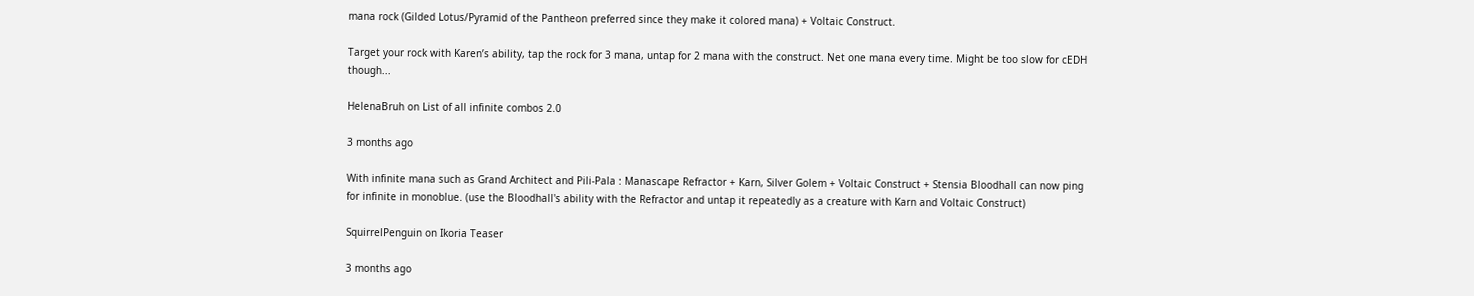mana rock (Gilded Lotus/Pyramid of the Pantheon preferred since they make it colored mana) + Voltaic Construct.

Target your rock with Karen’s ability, tap the rock for 3 mana, untap for 2 mana with the construct. Net one mana every time. Might be too slow for cEDH though...

HelenaBruh on List of all infinite combos 2.0

3 months ago

With infinite mana such as Grand Architect and Pili-Pala : Manascape Refractor + Karn, Silver Golem + Voltaic Construct + Stensia Bloodhall can now ping for infinite in monoblue. (use the Bloodhall's ability with the Refractor and untap it repeatedly as a creature with Karn and Voltaic Construct)

SquirrelPenguin on Ikoria Teaser

3 months ago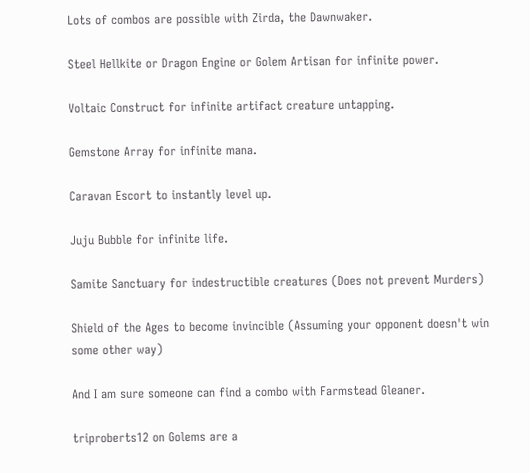Lots of combos are possible with Zirda, the Dawnwaker.

Steel Hellkite or Dragon Engine or Golem Artisan for infinite power.

Voltaic Construct for infinite artifact creature untapping.

Gemstone Array for infinite mana.

Caravan Escort to instantly level up.

Juju Bubble for infinite life.

Samite Sanctuary for indestructible creatures (Does not prevent Murders)

Shield of the Ages to become invincible (Assuming your opponent doesn't win some other way)

And I am sure someone can find a combo with Farmstead Gleaner.

triproberts12 on Golems are a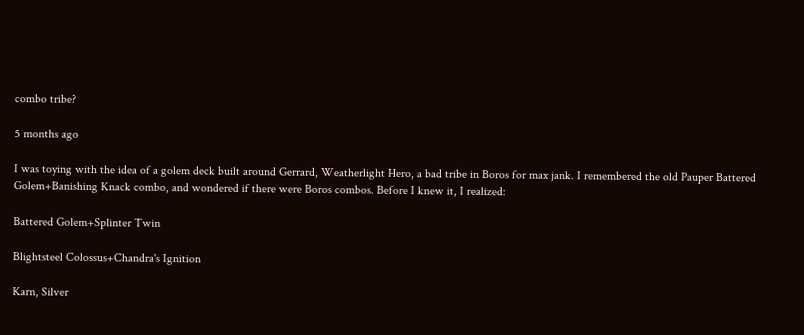combo tribe?

5 months ago

I was toying with the idea of a golem deck built around Gerrard, Weatherlight Hero, a bad tribe in Boros for max jank. I remembered the old Pauper Battered Golem+Banishing Knack combo, and wondered if there were Boros combos. Before I knew it, I realized:

Battered Golem+Splinter Twin

Blightsteel Colossus+Chandra's Ignition

Karn, Silver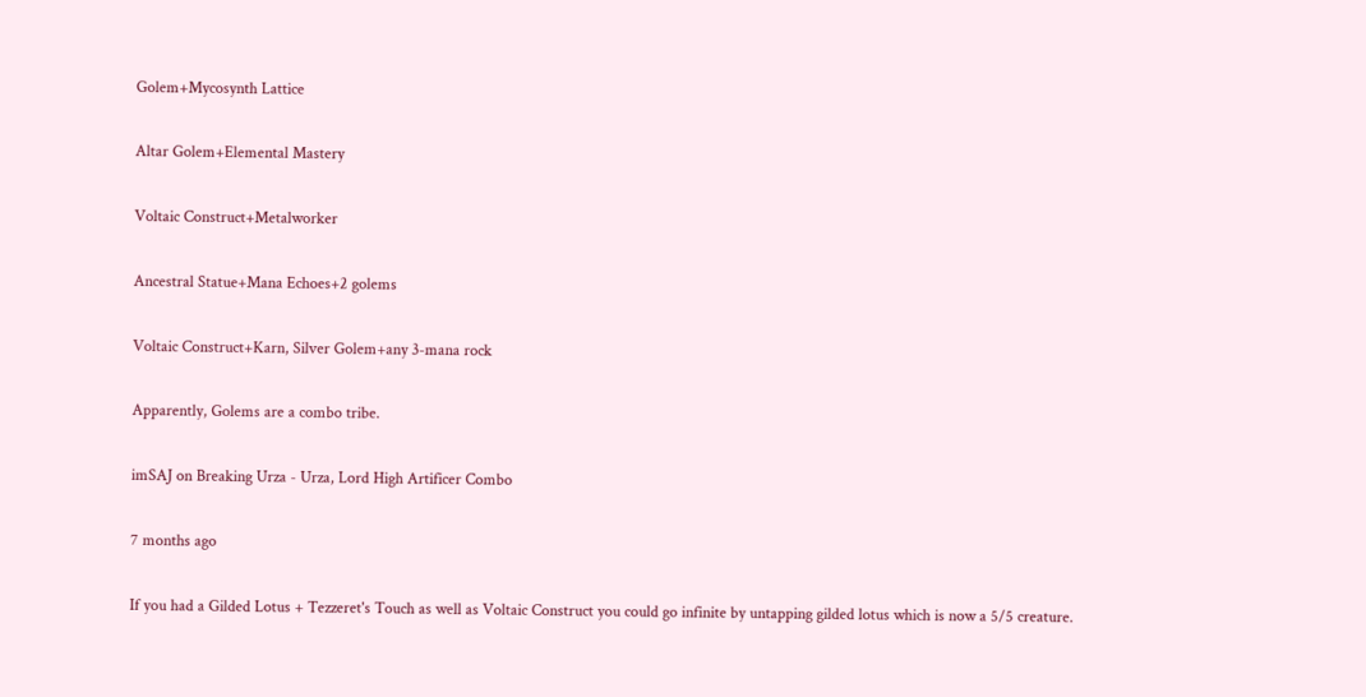Golem+Mycosynth Lattice

Altar Golem+Elemental Mastery

Voltaic Construct+Metalworker

Ancestral Statue+Mana Echoes+2 golems

Voltaic Construct+Karn, Silver Golem+any 3-mana rock

Apparently, Golems are a combo tribe.

imSAJ on Breaking Urza - Urza, Lord High Artificer Combo

7 months ago

If you had a Gilded Lotus + Tezzeret's Touch as well as Voltaic Construct you could go infinite by untapping gilded lotus which is now a 5/5 creature.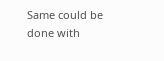Same could be done with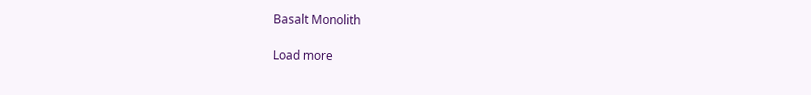Basalt Monolith

Load more